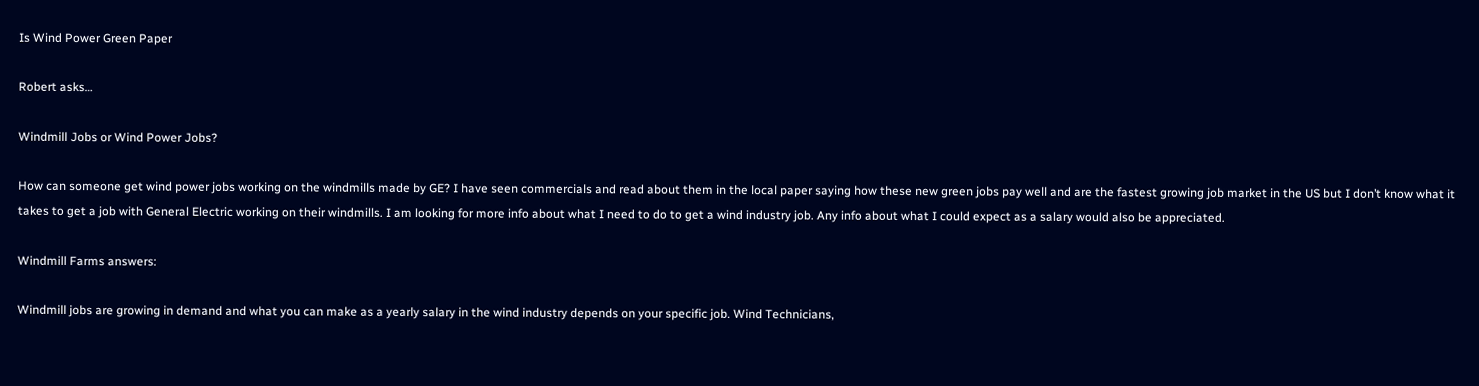Is Wind Power Green Paper

Robert asks…

Windmill Jobs or Wind Power Jobs?

How can someone get wind power jobs working on the windmills made by GE? I have seen commercials and read about them in the local paper saying how these new green jobs pay well and are the fastest growing job market in the US but I don’t know what it takes to get a job with General Electric working on their windmills. I am looking for more info about what I need to do to get a wind industry job. Any info about what I could expect as a salary would also be appreciated.

Windmill Farms answers:

Windmill jobs are growing in demand and what you can make as a yearly salary in the wind industry depends on your specific job. Wind Technicians,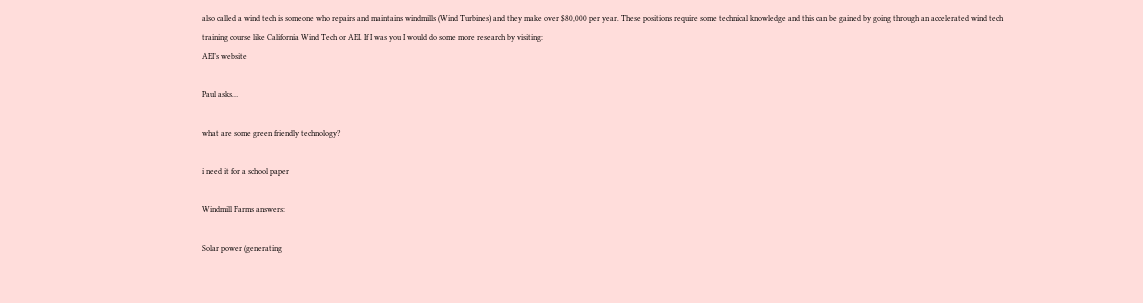also called a wind tech is someone who repairs and maintains windmills (Wind Turbines) and they make over $80,000 per year. These positions require some technical knowledge and this can be gained by going through an accelerated wind tech training course like California Wind Tech or AEI. If I was you I would do some more research by visiting:
AEI’s website

Paul asks…

what are some green friendly technology?

i need it for a school paper

Windmill Farms answers:

Solar power (generating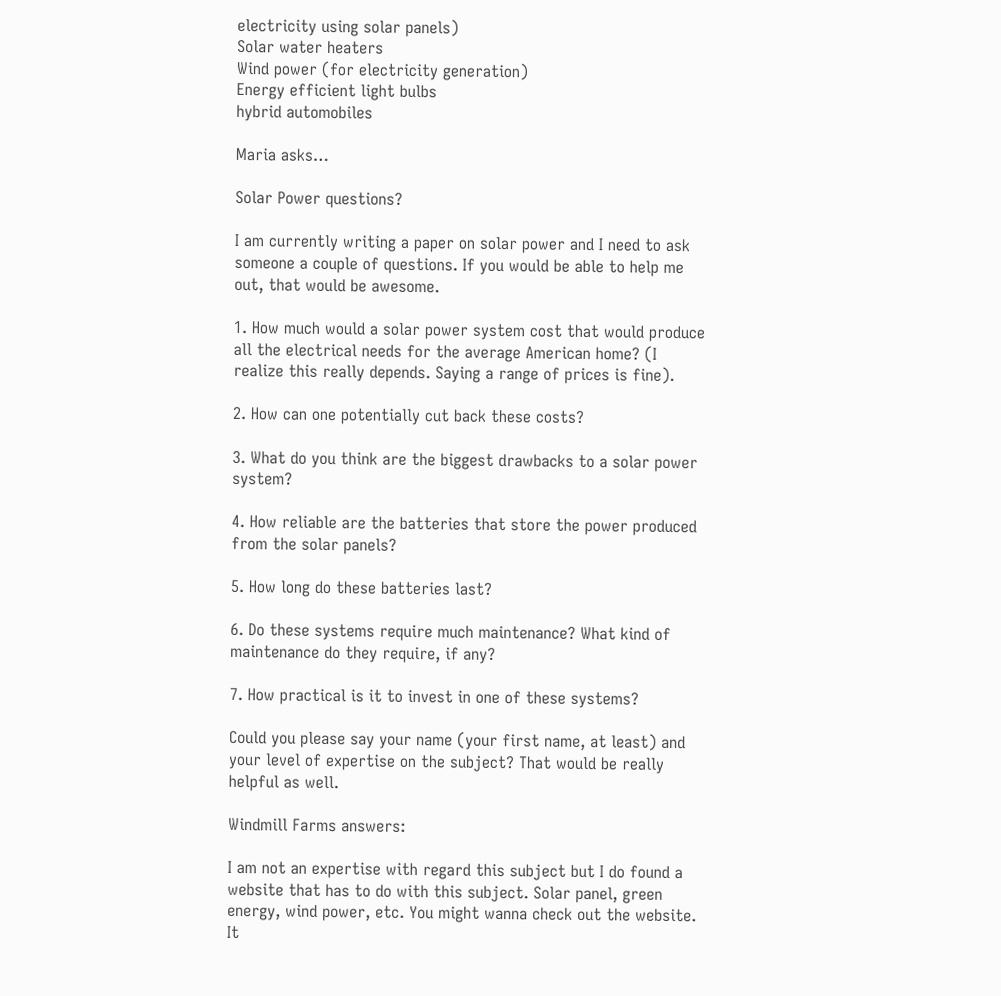electricity using solar panels)
Solar water heaters
Wind power (for electricity generation)
Energy efficient light bulbs
hybrid automobiles

Maria asks…

Solar Power questions?

I am currently writing a paper on solar power and I need to ask someone a couple of questions. If you would be able to help me out, that would be awesome.

1. How much would a solar power system cost that would produce all the electrical needs for the average American home? (I realize this really depends. Saying a range of prices is fine).

2. How can one potentially cut back these costs?

3. What do you think are the biggest drawbacks to a solar power system?

4. How reliable are the batteries that store the power produced from the solar panels?

5. How long do these batteries last?

6. Do these systems require much maintenance? What kind of maintenance do they require, if any?

7. How practical is it to invest in one of these systems?

Could you please say your name (your first name, at least) and your level of expertise on the subject? That would be really helpful as well.

Windmill Farms answers:

I am not an expertise with regard this subject but I do found a website that has to do with this subject. Solar panel, green energy, wind power, etc. You might wanna check out the website. It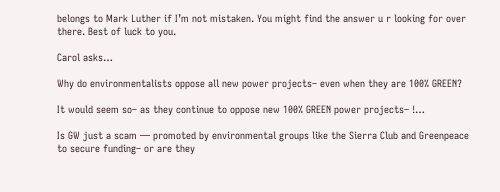belongs to Mark Luther if I’m not mistaken. You might find the answer u r looking for over there. Best of luck to you.

Carol asks…

Why do environmentalists oppose all new power projects– even when they are 100% GREEN?

It would seem so– as they continue to oppose new 100% GREEN power projects– !…

Is GW just a scam — promoted by environmental groups like the Sierra Club and Greenpeace to secure funding– or are they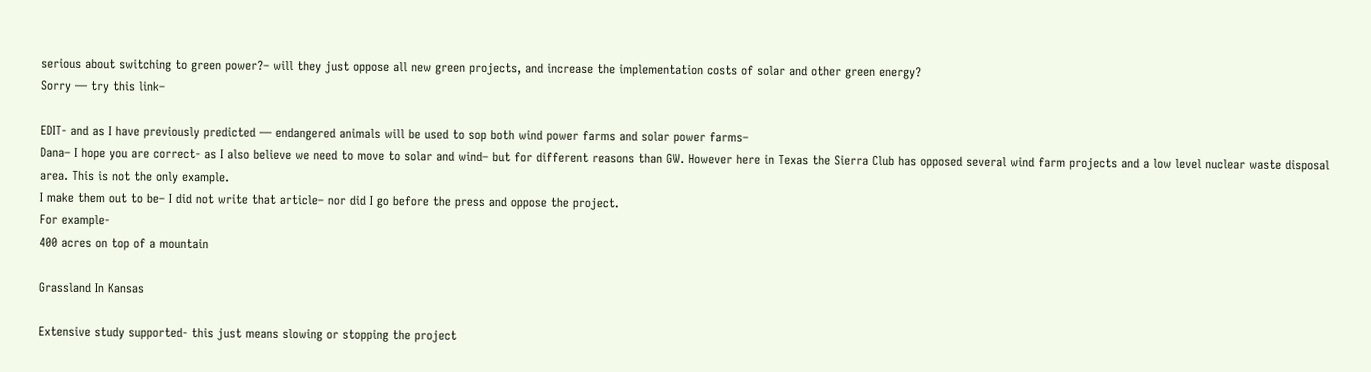serious about switching to green power?– will they just oppose all new green projects, and increase the implementation costs of solar and other green energy?
Sorry — try this link–

EDIT- and as I have previously predicted — endangered animals will be used to sop both wind power farms and solar power farms–
Dana– I hope you are correct- as I also believe we need to move to solar and wind– but for different reasons than GW. However here in Texas the Sierra Club has opposed several wind farm projects and a low level nuclear waste disposal area. This is not the only example.
I make them out to be– I did not write that article– nor did I go before the press and oppose the project.
For example-
400 acres on top of a mountain

Grassland In Kansas

Extensive study supported- this just means slowing or stopping the project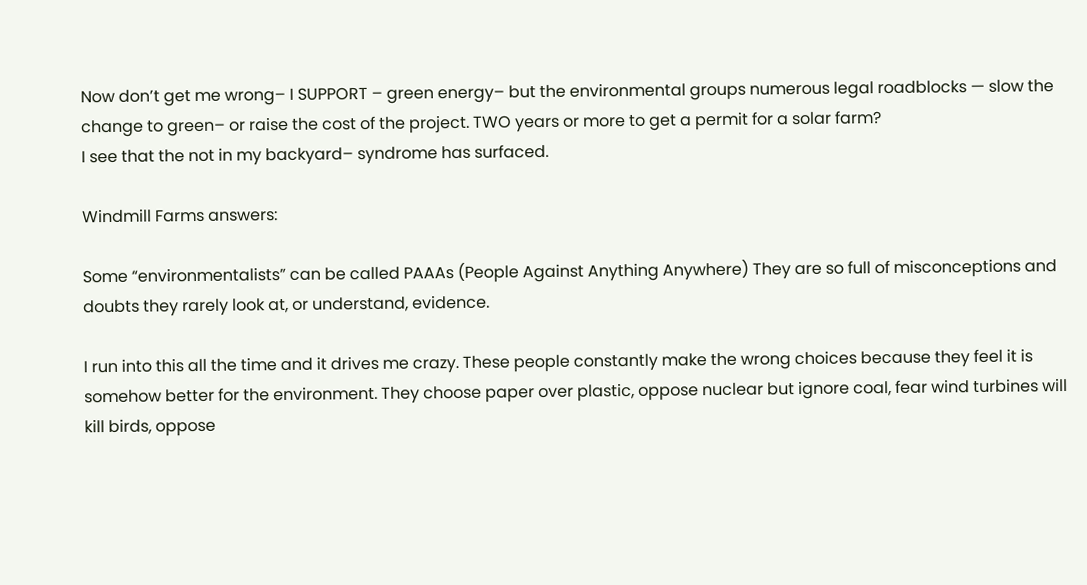Now don’t get me wrong– I SUPPORT – green energy– but the environmental groups numerous legal roadblocks — slow the change to green– or raise the cost of the project. TWO years or more to get a permit for a solar farm?
I see that the not in my backyard– syndrome has surfaced.

Windmill Farms answers:

Some “environmentalists” can be called PAAAs (People Against Anything Anywhere) They are so full of misconceptions and doubts they rarely look at, or understand, evidence.

I run into this all the time and it drives me crazy. These people constantly make the wrong choices because they feel it is somehow better for the environment. They choose paper over plastic, oppose nuclear but ignore coal, fear wind turbines will kill birds, oppose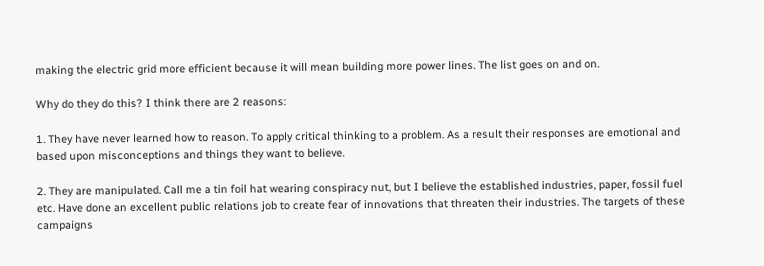making the electric grid more efficient because it will mean building more power lines. The list goes on and on.

Why do they do this? I think there are 2 reasons:

1. They have never learned how to reason. To apply critical thinking to a problem. As a result their responses are emotional and based upon misconceptions and things they want to believe.

2. They are manipulated. Call me a tin foil hat wearing conspiracy nut, but I believe the established industries, paper, fossil fuel etc. Have done an excellent public relations job to create fear of innovations that threaten their industries. The targets of these campaigns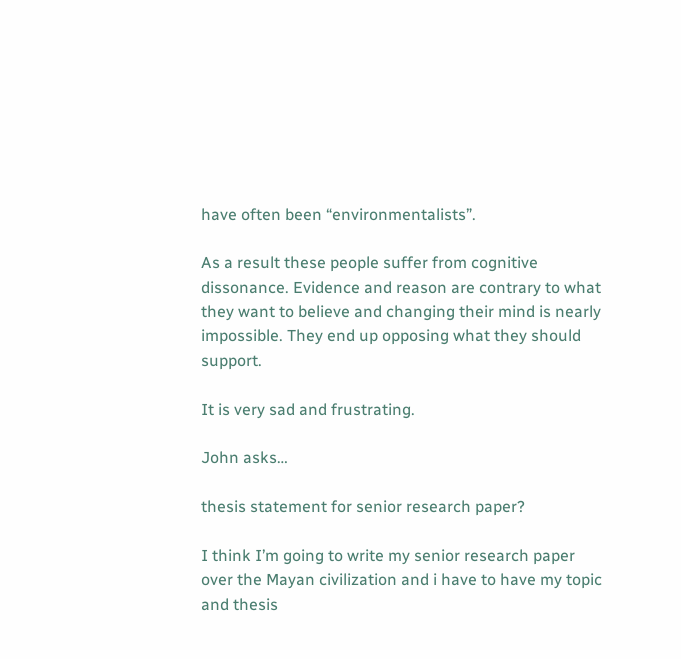have often been “environmentalists”.

As a result these people suffer from cognitive dissonance. Evidence and reason are contrary to what they want to believe and changing their mind is nearly impossible. They end up opposing what they should support.

It is very sad and frustrating.

John asks…

thesis statement for senior research paper?

I think I’m going to write my senior research paper over the Mayan civilization and i have to have my topic and thesis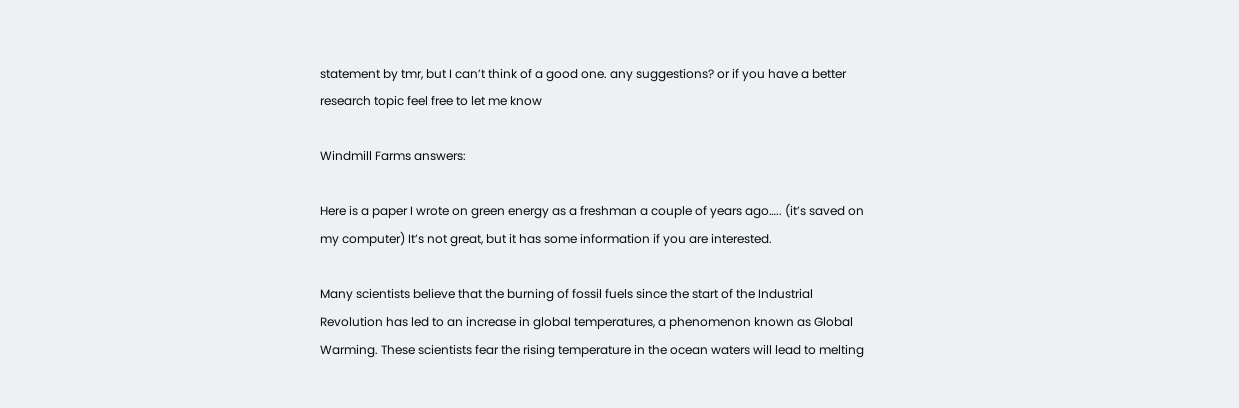statement by tmr, but I can’t think of a good one. any suggestions? or if you have a better research topic feel free to let me know

Windmill Farms answers:

Here is a paper I wrote on green energy as a freshman a couple of years ago….. (it’s saved on my computer) It’s not great, but it has some information if you are interested.

Many scientists believe that the burning of fossil fuels since the start of the Industrial Revolution has led to an increase in global temperatures, a phenomenon known as Global Warming. These scientists fear the rising temperature in the ocean waters will lead to melting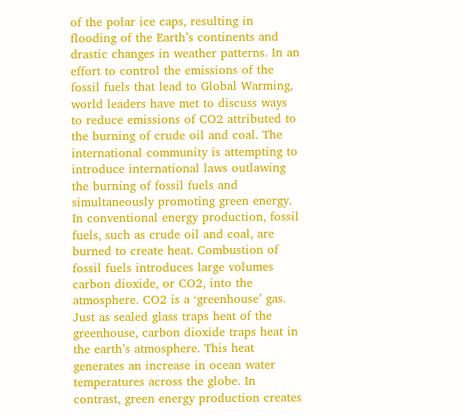of the polar ice caps, resulting in flooding of the Earth’s continents and drastic changes in weather patterns. In an effort to control the emissions of the fossil fuels that lead to Global Warming, world leaders have met to discuss ways to reduce emissions of CO2 attributed to the burning of crude oil and coal. The international community is attempting to introduce international laws outlawing the burning of fossil fuels and simultaneously promoting green energy.
In conventional energy production, fossil fuels, such as crude oil and coal, are burned to create heat. Combustion of fossil fuels introduces large volumes carbon dioxide, or CO2, into the atmosphere. CO2 is a ‘greenhouse’ gas. Just as sealed glass traps heat of the greenhouse, carbon dioxide traps heat in the earth’s atmosphere. This heat generates an increase in ocean water temperatures across the globe. In contrast, green energy production creates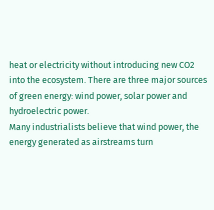heat or electricity without introducing new CO2 into the ecosystem. There are three major sources of green energy: wind power, solar power and hydroelectric power.
Many industrialists believe that wind power, the energy generated as airstreams turn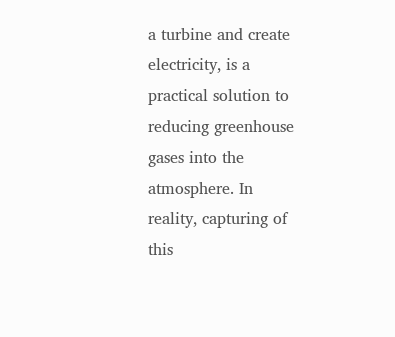a turbine and create electricity, is a practical solution to reducing greenhouse gases into the atmosphere. In reality, capturing of this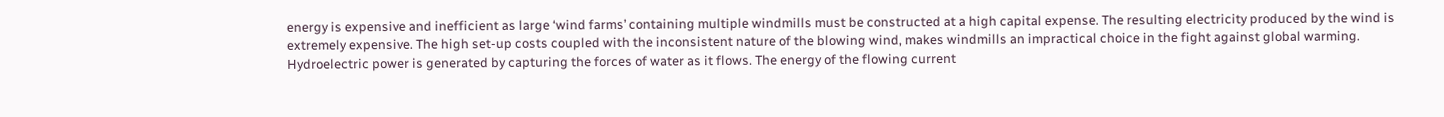energy is expensive and inefficient as large ‘wind farms’ containing multiple windmills must be constructed at a high capital expense. The resulting electricity produced by the wind is extremely expensive. The high set-up costs coupled with the inconsistent nature of the blowing wind, makes windmills an impractical choice in the fight against global warming.
Hydroelectric power is generated by capturing the forces of water as it flows. The energy of the flowing current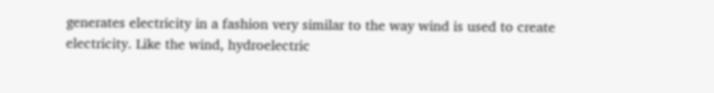generates electricity in a fashion very similar to the way wind is used to create electricity. Like the wind, hydroelectric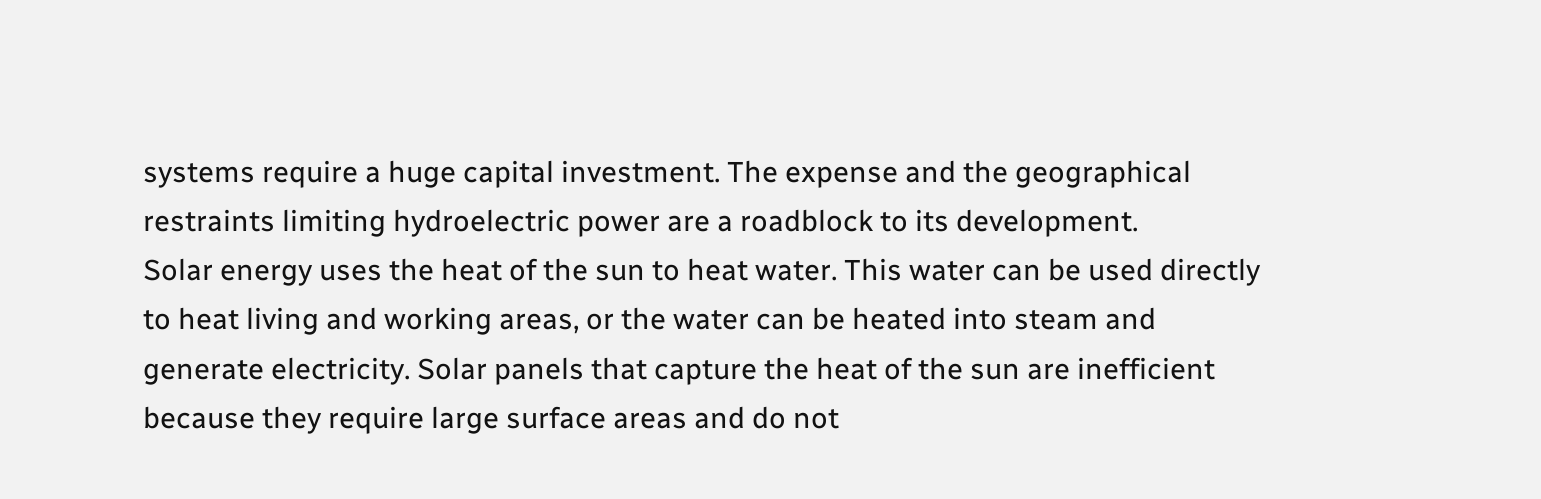systems require a huge capital investment. The expense and the geographical restraints limiting hydroelectric power are a roadblock to its development.
Solar energy uses the heat of the sun to heat water. This water can be used directly to heat living and working areas, or the water can be heated into steam and generate electricity. Solar panels that capture the heat of the sun are inefficient because they require large surface areas and do not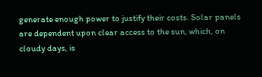generate enough power to justify their costs. Solar panels are dependent upon clear access to the sun, which, on cloudy days, is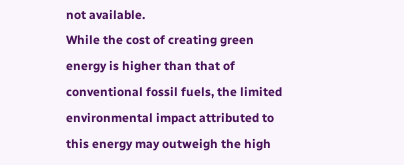not available.
While the cost of creating green energy is higher than that of conventional fossil fuels, the limited environmental impact attributed to this energy may outweigh the high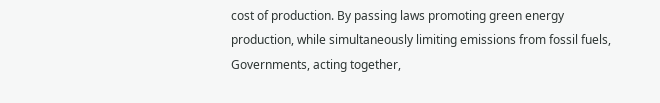cost of production. By passing laws promoting green energy production, while simultaneously limiting emissions from fossil fuels, Governments, acting together,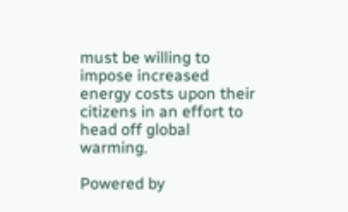must be willing to impose increased energy costs upon their citizens in an effort to head off global warming.

Powered by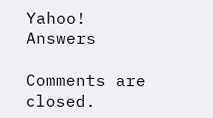Yahoo! Answers

Comments are closed.